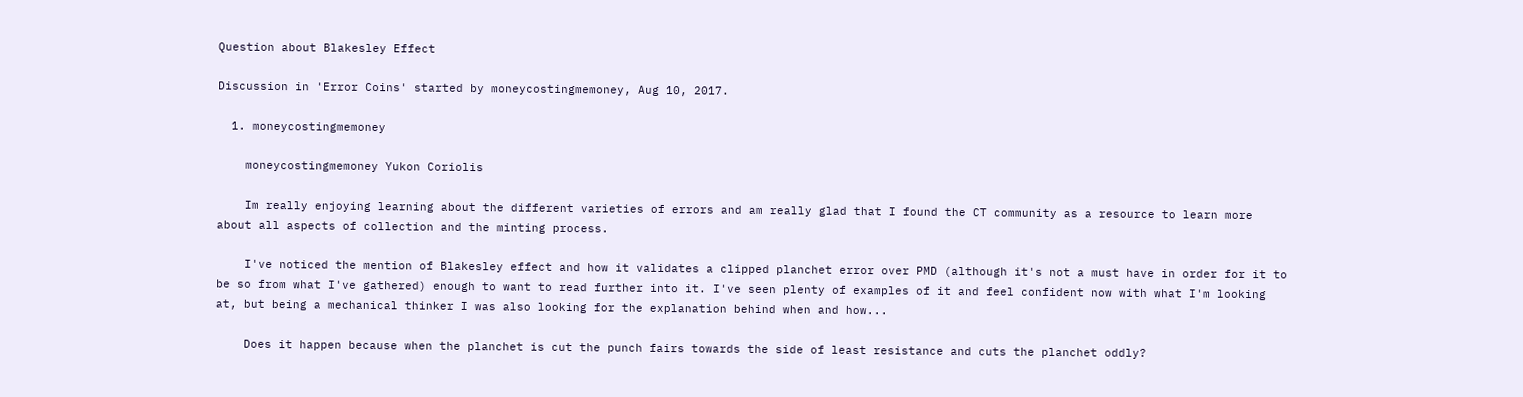Question about Blakesley Effect

Discussion in 'Error Coins' started by moneycostingmemoney, Aug 10, 2017.

  1. moneycostingmemoney

    moneycostingmemoney Yukon Coriolis

    Im really enjoying learning about the different varieties of errors and am really glad that I found the CT community as a resource to learn more about all aspects of collection and the minting process.

    I've noticed the mention of Blakesley effect and how it validates a clipped planchet error over PMD (although it's not a must have in order for it to be so from what I've gathered) enough to want to read further into it. I've seen plenty of examples of it and feel confident now with what I'm looking at, but being a mechanical thinker I was also looking for the explanation behind when and how...

    Does it happen because when the planchet is cut the punch fairs towards the side of least resistance and cuts the planchet oddly?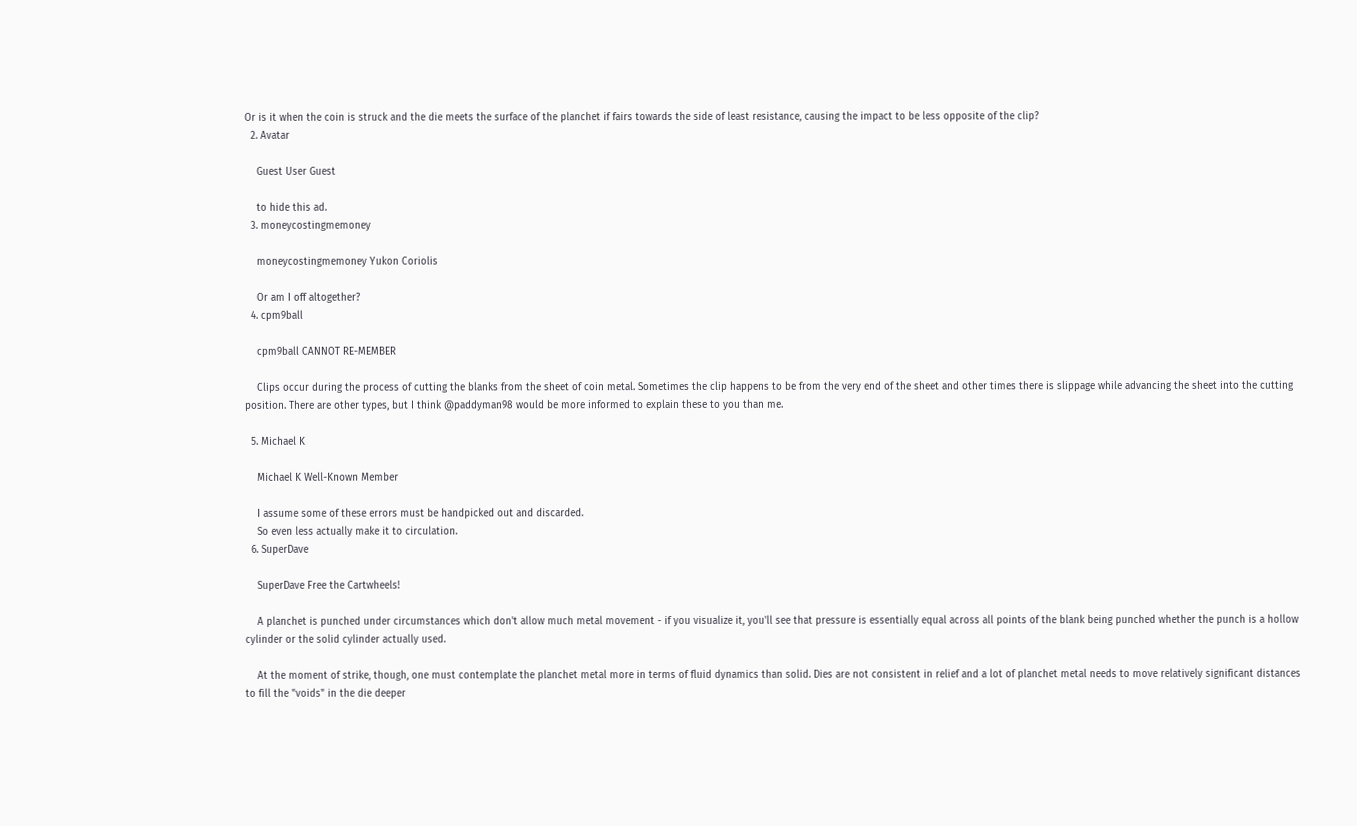Or is it when the coin is struck and the die meets the surface of the planchet if fairs towards the side of least resistance, causing the impact to be less opposite of the clip?
  2. Avatar

    Guest User Guest

    to hide this ad.
  3. moneycostingmemoney

    moneycostingmemoney Yukon Coriolis

    Or am I off altogether?
  4. cpm9ball

    cpm9ball CANNOT RE-MEMBER

    Clips occur during the process of cutting the blanks from the sheet of coin metal. Sometimes the clip happens to be from the very end of the sheet and other times there is slippage while advancing the sheet into the cutting position. There are other types, but I think @paddyman98 would be more informed to explain these to you than me.

  5. Michael K

    Michael K Well-Known Member

    I assume some of these errors must be handpicked out and discarded.
    So even less actually make it to circulation.
  6. SuperDave

    SuperDave Free the Cartwheels!

    A planchet is punched under circumstances which don't allow much metal movement - if you visualize it, you'll see that pressure is essentially equal across all points of the blank being punched whether the punch is a hollow cylinder or the solid cylinder actually used.

    At the moment of strike, though, one must contemplate the planchet metal more in terms of fluid dynamics than solid. Dies are not consistent in relief and a lot of planchet metal needs to move relatively significant distances to fill the "voids" in the die deeper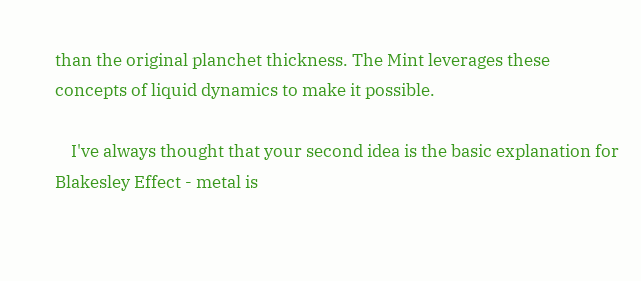than the original planchet thickness. The Mint leverages these concepts of liquid dynamics to make it possible.

    I've always thought that your second idea is the basic explanation for Blakesley Effect - metal is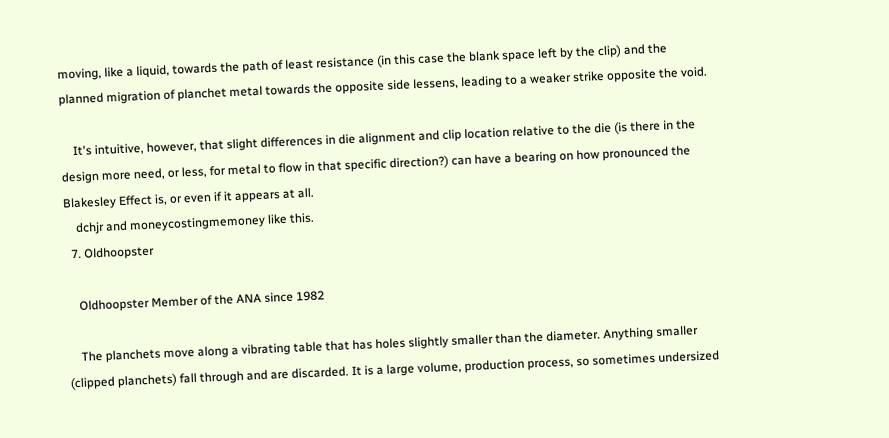moving, like a liquid, towards the path of least resistance (in this case the blank space left by the clip) and the planned migration of planchet metal towards the opposite side lessens, leading to a weaker strike opposite the void.

    It's intuitive, however, that slight differences in die alignment and clip location relative to the die (is there in the design more need, or less, for metal to flow in that specific direction?) can have a bearing on how pronounced the Blakesley Effect is, or even if it appears at all.
    dchjr and moneycostingmemoney like this.
  7. Oldhoopster

    Oldhoopster Member of the ANA since 1982

    The planchets move along a vibrating table that has holes slightly smaller than the diameter. Anything smaller (clipped planchets) fall through and are discarded. It is a large volume, production process, so sometimes undersized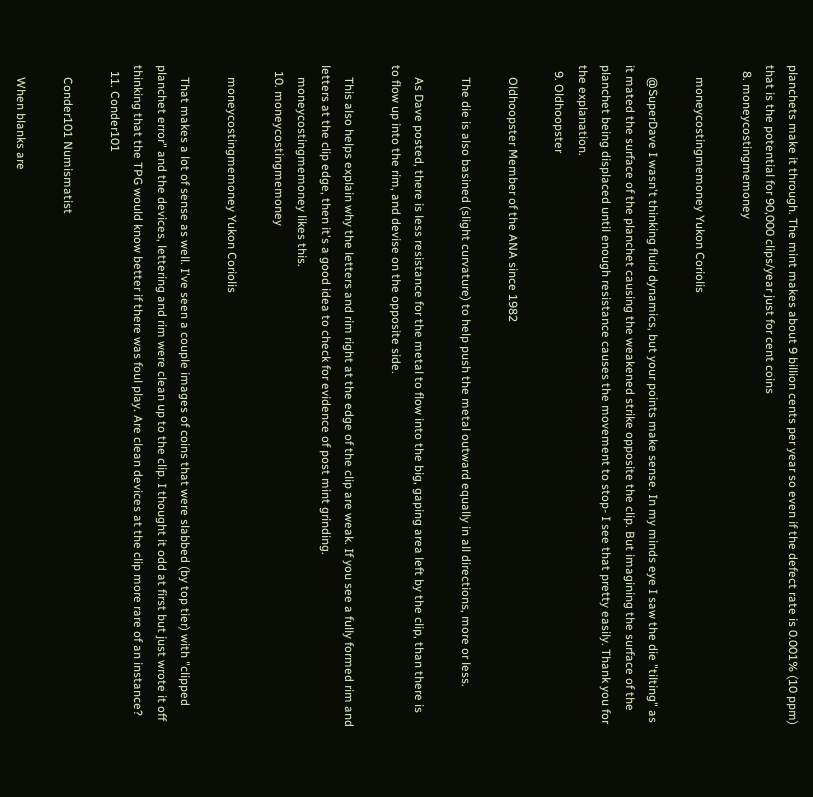planchets make it through. The mint makes about 9 billion cents per year so even if the defect rate is 0.001% (10 ppm) that is the potential for 90,000 clips/year just for cent coins
  8. moneycostingmemoney

    moneycostingmemoney Yukon Coriolis

    @SuperDave I wasn't thinking fluid dynamics, but your points make sense. In my minds eye I saw the die "tilting" as it mated the surface of the planchet causing the weakened strike opposite the clip. But imagining the surface of the planchet being displaced until enough resistance causes the movement to stop- I see that pretty easily. Thank you for the explanation.
  9. Oldhoopster

    Oldhoopster Member of the ANA since 1982

    The die is also basined (slight curvature) to help push the metal outward equally in all directions, more or less.

    As Dave posted, there is less resistance for the metal to flow into the big, gaping area left by the clip, than there is to flow up into the rim, and devise on the opposite side.

    This also helps explain why the letters and rim right at the edge of the clip are weak. If you see a fully formed rim and letters at the clip edge, then it's a good idea to check for evidence of post mint grinding.
    moneycostingmemoney likes this.
  10. moneycostingmemoney

    moneycostingmemoney Yukon Coriolis

    That makes a lot of sense as well. I've seen a couple images of coins that were slabbed (by top tier) with "clipped planchet error" and the devices, lettering and rim were clean up to the clip. I thought it odd at first but just wrote it off thinking that the TPG would know better if there was foul play. Are clean devices at the clip more rare of an instance?
  11. Conder101

    Conder101 Numismatist

    When blanks are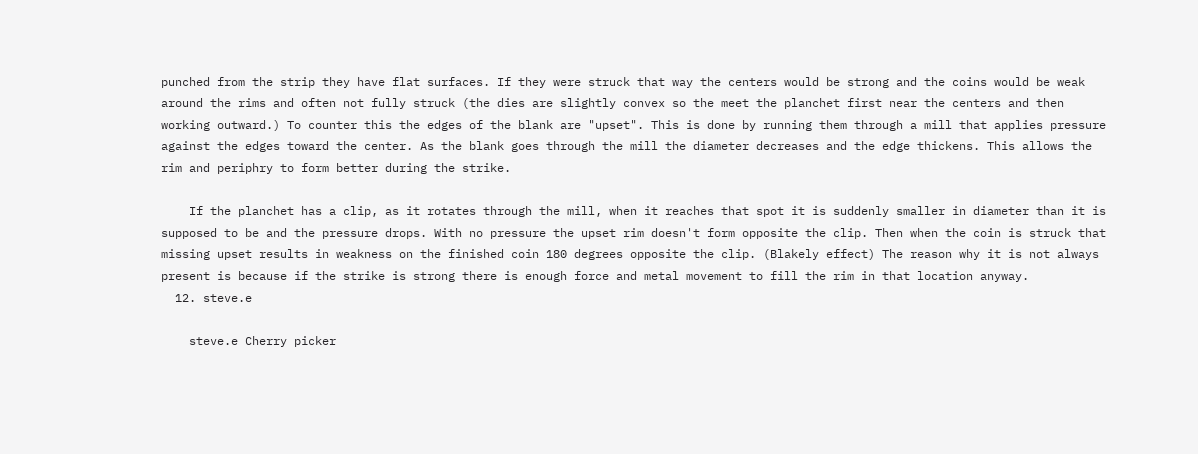punched from the strip they have flat surfaces. If they were struck that way the centers would be strong and the coins would be weak around the rims and often not fully struck (the dies are slightly convex so the meet the planchet first near the centers and then working outward.) To counter this the edges of the blank are "upset". This is done by running them through a mill that applies pressure against the edges toward the center. As the blank goes through the mill the diameter decreases and the edge thickens. This allows the rim and periphry to form better during the strike.

    If the planchet has a clip, as it rotates through the mill, when it reaches that spot it is suddenly smaller in diameter than it is supposed to be and the pressure drops. With no pressure the upset rim doesn't form opposite the clip. Then when the coin is struck that missing upset results in weakness on the finished coin 180 degrees opposite the clip. (Blakely effect) The reason why it is not always present is because if the strike is strong there is enough force and metal movement to fill the rim in that location anyway.
  12. steve.e

    steve.e Cherry picker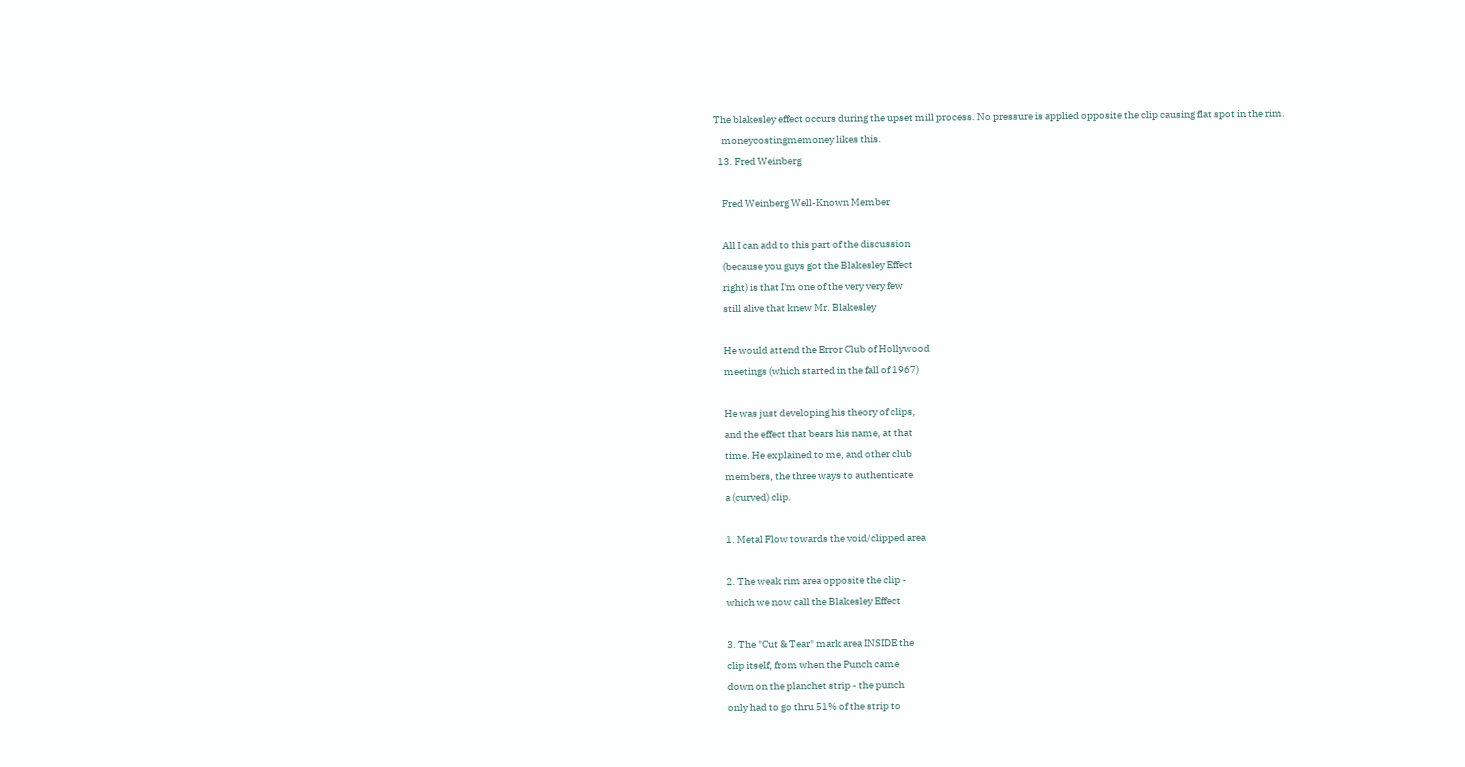The blakesley effect occurs during the upset mill process. No pressure is applied opposite the clip causing flat spot in the rim.
    moneycostingmemoney likes this.
  13. Fred Weinberg

    Fred Weinberg Well-Known Member

    All I can add to this part of the discussion
    (because you guys got the Blakesley Effect
    right) is that I'm one of the very very few
    still alive that knew Mr. Blakesley

    He would attend the Error Club of Hollywood
    meetings (which started in the fall of 1967)

    He was just developing his theory of clips,
    and the effect that bears his name, at that
    time. He explained to me, and other club
    members, the three ways to authenticate
    a (curved) clip.

    1. Metal Flow towards the void/clipped area

    2. The weak rim area opposite the clip -
    which we now call the Blakesley Effect

    3. The "Cut & Tear" mark area INSIDE the
    clip itself, from when the Punch came
    down on the planchet strip - the punch
    only had to go thru 51% of the strip to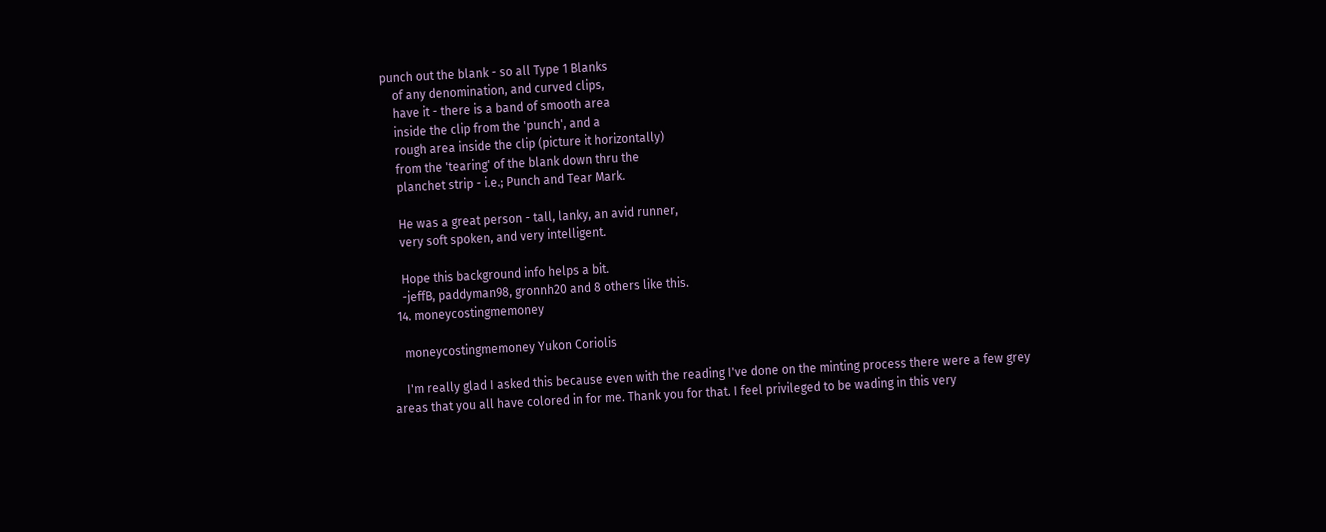punch out the blank - so all Type 1 Blanks
    of any denomination, and curved clips,
    have it - there is a band of smooth area
    inside the clip from the 'punch', and a
    rough area inside the clip (picture it horizontally)
    from the 'tearing' of the blank down thru the
    planchet strip - i.e.; Punch and Tear Mark.

    He was a great person - tall, lanky, an avid runner,
    very soft spoken, and very intelligent.

    Hope this background info helps a bit.
    -jeffB, paddyman98, gronnh20 and 8 others like this.
  14. moneycostingmemoney

    moneycostingmemoney Yukon Coriolis

    I'm really glad I asked this because even with the reading I've done on the minting process there were a few grey areas that you all have colored in for me. Thank you for that. I feel privileged to be wading in this very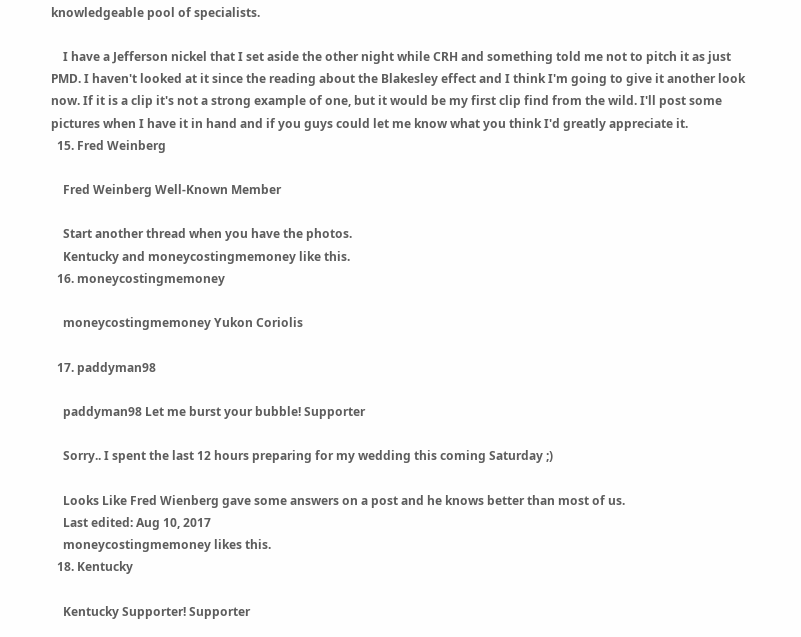knowledgeable pool of specialists.

    I have a Jefferson nickel that I set aside the other night while CRH and something told me not to pitch it as just PMD. I haven't looked at it since the reading about the Blakesley effect and I think I'm going to give it another look now. If it is a clip it's not a strong example of one, but it would be my first clip find from the wild. I'll post some pictures when I have it in hand and if you guys could let me know what you think I'd greatly appreciate it.
  15. Fred Weinberg

    Fred Weinberg Well-Known Member

    Start another thread when you have the photos.
    Kentucky and moneycostingmemoney like this.
  16. moneycostingmemoney

    moneycostingmemoney Yukon Coriolis

  17. paddyman98

    paddyman98 Let me burst your bubble! Supporter

    Sorry.. I spent the last 12 hours preparing for my wedding this coming Saturday ;)

    Looks Like Fred Wienberg gave some answers on a post and he knows better than most of us.
    Last edited: Aug 10, 2017
    moneycostingmemoney likes this.
  18. Kentucky

    Kentucky Supporter! Supporter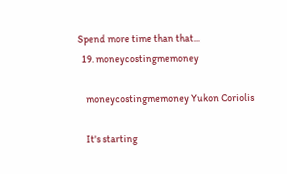Spend more time than that...
  19. moneycostingmemoney

    moneycostingmemoney Yukon Coriolis

    It's starting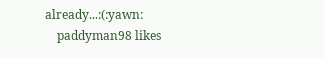already...:(:yawn:
    paddyman98 likes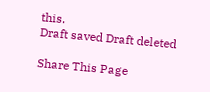this.
Draft saved Draft deleted

Share This Page